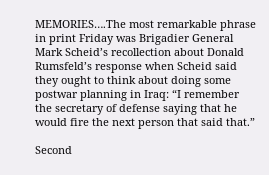MEMORIES….The most remarkable phrase in print Friday was Brigadier General Mark Scheid’s recollection about Donald Rumsfeld’s response when Scheid said they ought to think about doing some postwar planning in Iraq: “I remember the secretary of defense saying that he would fire the next person that said that.”

Second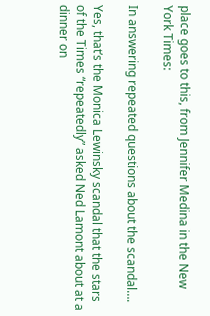place goes to this, from Jennifer Medina in the New York Times:

In answering repeated questions about the scandal….

Yes, that’s the Monica Lewinsky scandal that the stars of the Times “repeatedly” asked Ned Lamont about at a dinner on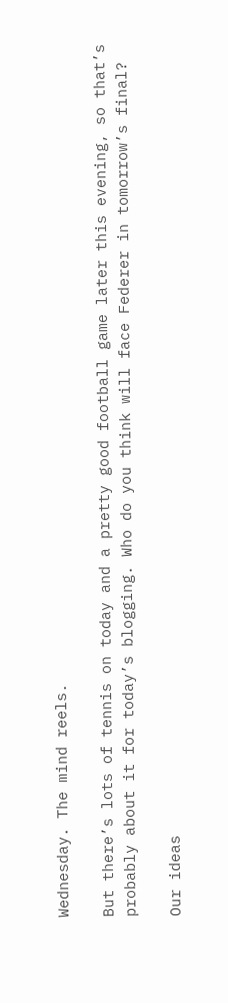Wednesday. The mind reels.

But there’s lots of tennis on today and a pretty good football game later this evening, so that’s probably about it for today’s blogging. Who do you think will face Federer in tomorrow’s final?

Our ideas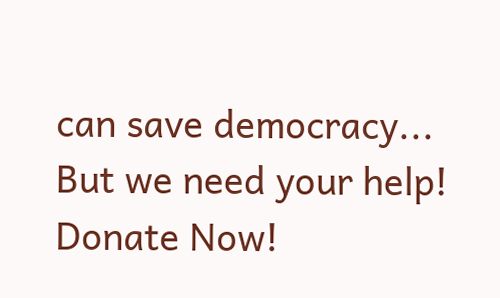can save democracy... But we need your help! Donate Now!